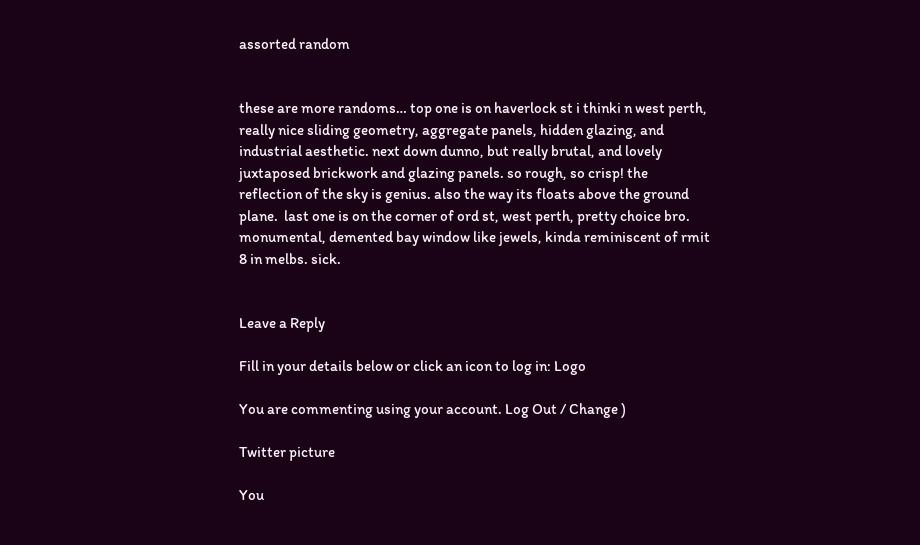assorted random


these are more randoms… top one is on haverlock st i thinki n west perth, really nice sliding geometry, aggregate panels, hidden glazing, and industrial aesthetic. next down dunno, but really brutal, and lovely juxtaposed brickwork and glazing panels. so rough, so crisp! the reflection of the sky is genius. also the way its floats above the ground plane.  last one is on the corner of ord st, west perth, pretty choice bro. monumental, demented bay window like jewels, kinda reminiscent of rmit 8 in melbs. sick.


Leave a Reply

Fill in your details below or click an icon to log in: Logo

You are commenting using your account. Log Out / Change )

Twitter picture

You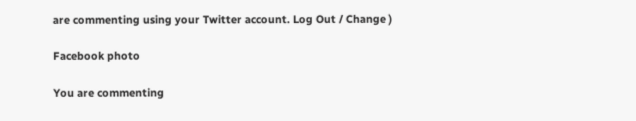are commenting using your Twitter account. Log Out / Change )

Facebook photo

You are commenting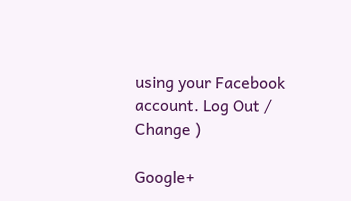using your Facebook account. Log Out / Change )

Google+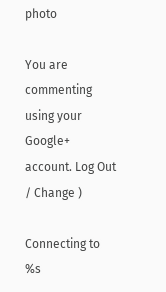photo

You are commenting using your Google+ account. Log Out / Change )

Connecting to %s